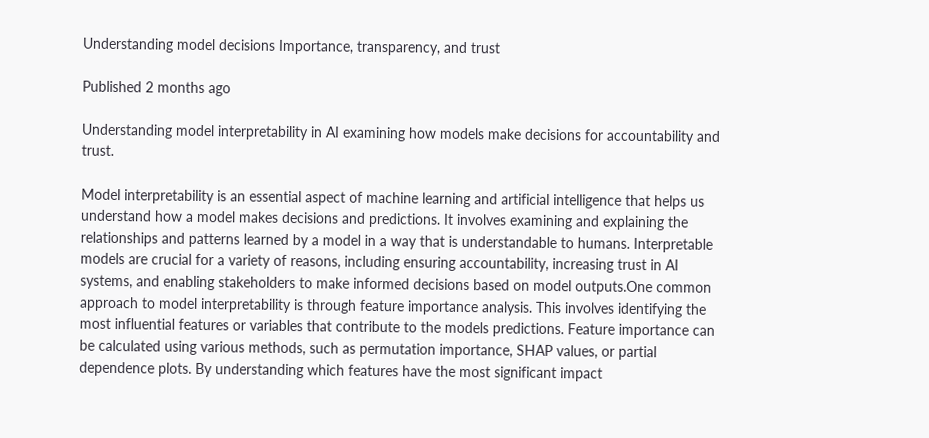Understanding model decisions Importance, transparency, and trust

Published 2 months ago

Understanding model interpretability in AI examining how models make decisions for accountability and trust.

Model interpretability is an essential aspect of machine learning and artificial intelligence that helps us understand how a model makes decisions and predictions. It involves examining and explaining the relationships and patterns learned by a model in a way that is understandable to humans. Interpretable models are crucial for a variety of reasons, including ensuring accountability, increasing trust in AI systems, and enabling stakeholders to make informed decisions based on model outputs.One common approach to model interpretability is through feature importance analysis. This involves identifying the most influential features or variables that contribute to the models predictions. Feature importance can be calculated using various methods, such as permutation importance, SHAP values, or partial dependence plots. By understanding which features have the most significant impact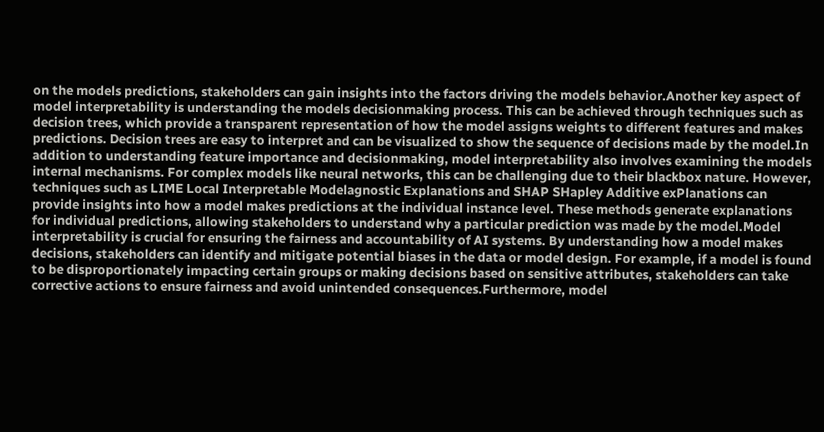on the models predictions, stakeholders can gain insights into the factors driving the models behavior.Another key aspect of model interpretability is understanding the models decisionmaking process. This can be achieved through techniques such as decision trees, which provide a transparent representation of how the model assigns weights to different features and makes predictions. Decision trees are easy to interpret and can be visualized to show the sequence of decisions made by the model.In addition to understanding feature importance and decisionmaking, model interpretability also involves examining the models internal mechanisms. For complex models like neural networks, this can be challenging due to their blackbox nature. However, techniques such as LIME Local Interpretable Modelagnostic Explanations and SHAP SHapley Additive exPlanations can provide insights into how a model makes predictions at the individual instance level. These methods generate explanations for individual predictions, allowing stakeholders to understand why a particular prediction was made by the model.Model interpretability is crucial for ensuring the fairness and accountability of AI systems. By understanding how a model makes decisions, stakeholders can identify and mitigate potential biases in the data or model design. For example, if a model is found to be disproportionately impacting certain groups or making decisions based on sensitive attributes, stakeholders can take corrective actions to ensure fairness and avoid unintended consequences.Furthermore, model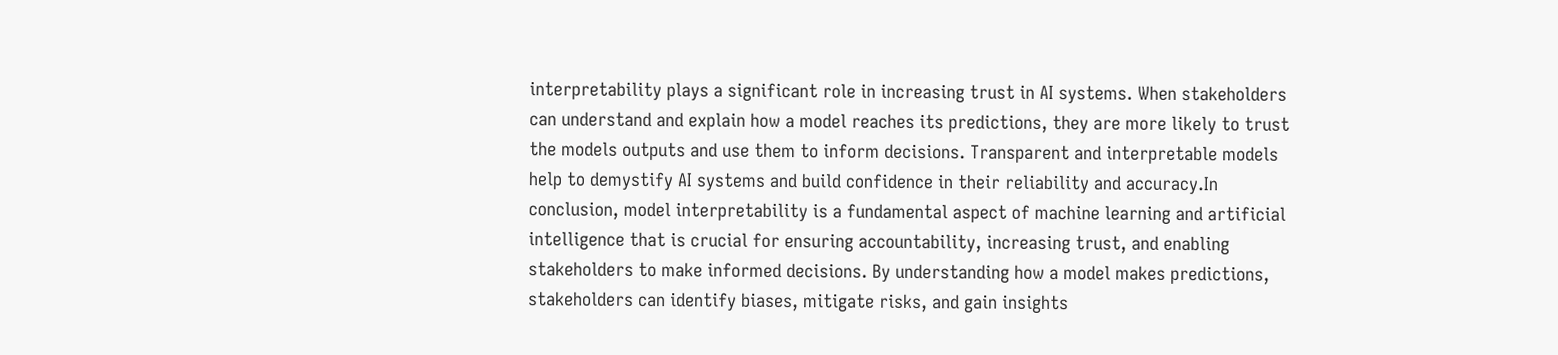interpretability plays a significant role in increasing trust in AI systems. When stakeholders can understand and explain how a model reaches its predictions, they are more likely to trust the models outputs and use them to inform decisions. Transparent and interpretable models help to demystify AI systems and build confidence in their reliability and accuracy.In conclusion, model interpretability is a fundamental aspect of machine learning and artificial intelligence that is crucial for ensuring accountability, increasing trust, and enabling stakeholders to make informed decisions. By understanding how a model makes predictions, stakeholders can identify biases, mitigate risks, and gain insights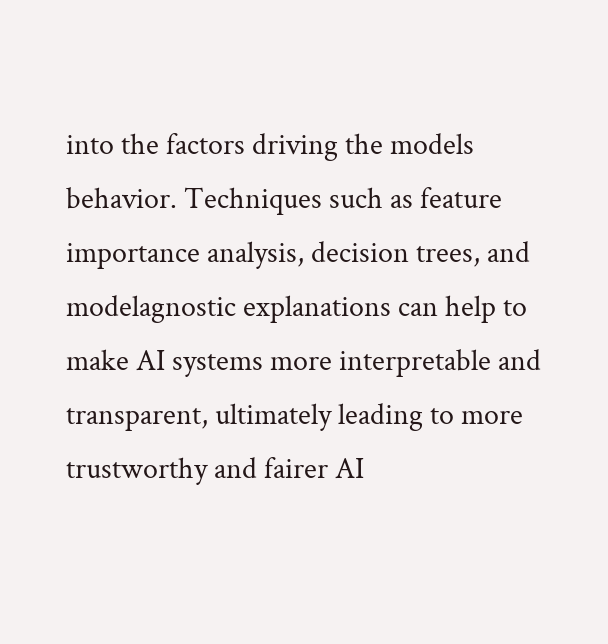into the factors driving the models behavior. Techniques such as feature importance analysis, decision trees, and modelagnostic explanations can help to make AI systems more interpretable and transparent, ultimately leading to more trustworthy and fairer AI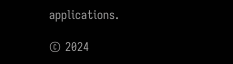applications.

© 2024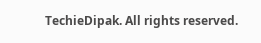TechieDipak. All rights reserved.